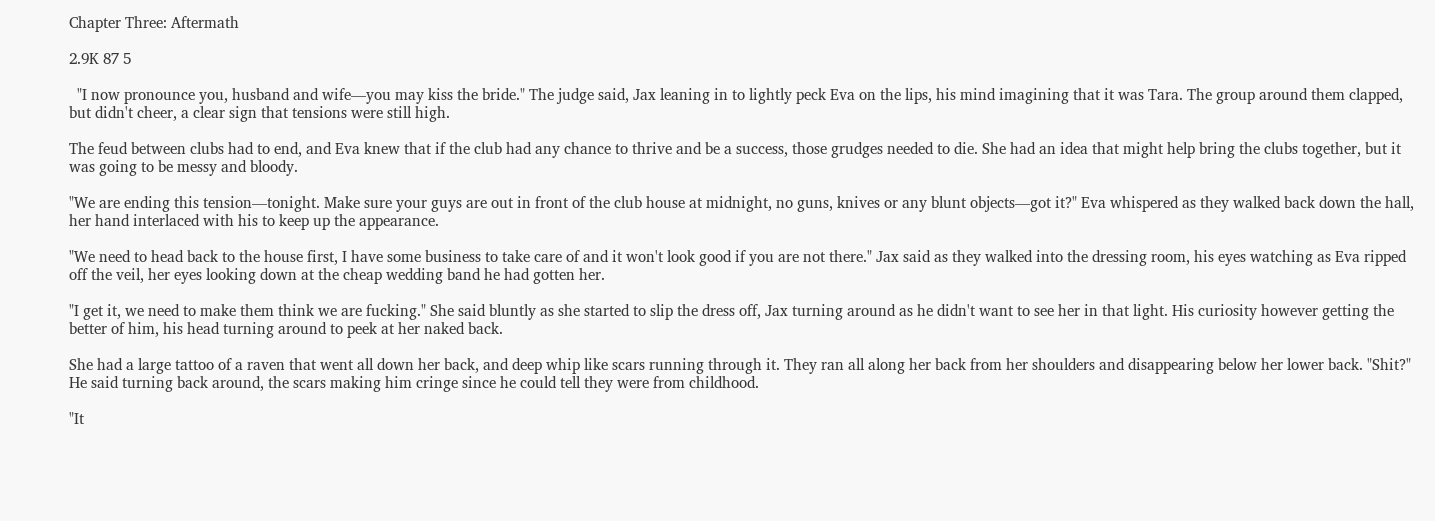Chapter Three: Aftermath

2.9K 87 5

  "I now pronounce you, husband and wife—you may kiss the bride." The judge said, Jax leaning in to lightly peck Eva on the lips, his mind imagining that it was Tara. The group around them clapped, but didn't cheer, a clear sign that tensions were still high.

The feud between clubs had to end, and Eva knew that if the club had any chance to thrive and be a success, those grudges needed to die. She had an idea that might help bring the clubs together, but it was going to be messy and bloody.

"We are ending this tension—tonight. Make sure your guys are out in front of the club house at midnight, no guns, knives or any blunt objects—got it?" Eva whispered as they walked back down the hall, her hand interlaced with his to keep up the appearance.

"We need to head back to the house first, I have some business to take care of and it won't look good if you are not there." Jax said as they walked into the dressing room, his eyes watching as Eva ripped off the veil, her eyes looking down at the cheap wedding band he had gotten her.

"I get it, we need to make them think we are fucking." She said bluntly as she started to slip the dress off, Jax turning around as he didn't want to see her in that light. His curiosity however getting the better of him, his head turning around to peek at her naked back.

She had a large tattoo of a raven that went all down her back, and deep whip like scars running through it. They ran all along her back from her shoulders and disappearing below her lower back. "Shit?" He said turning back around, the scars making him cringe since he could tell they were from childhood.

"It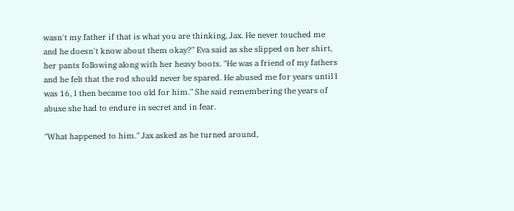wasn't my father if that is what you are thinking, Jax. He never touched me and he doesn't know about them okay?" Eva said as she slipped on her shirt, her pants following along with her heavy boots. "He was a friend of my fathers and he felt that the rod should never be spared. He abused me for years until I was 16, I then became too old for him." She said remembering the years of abuse she had to endure in secret and in fear.

"What happened to him." Jax asked as he turned around,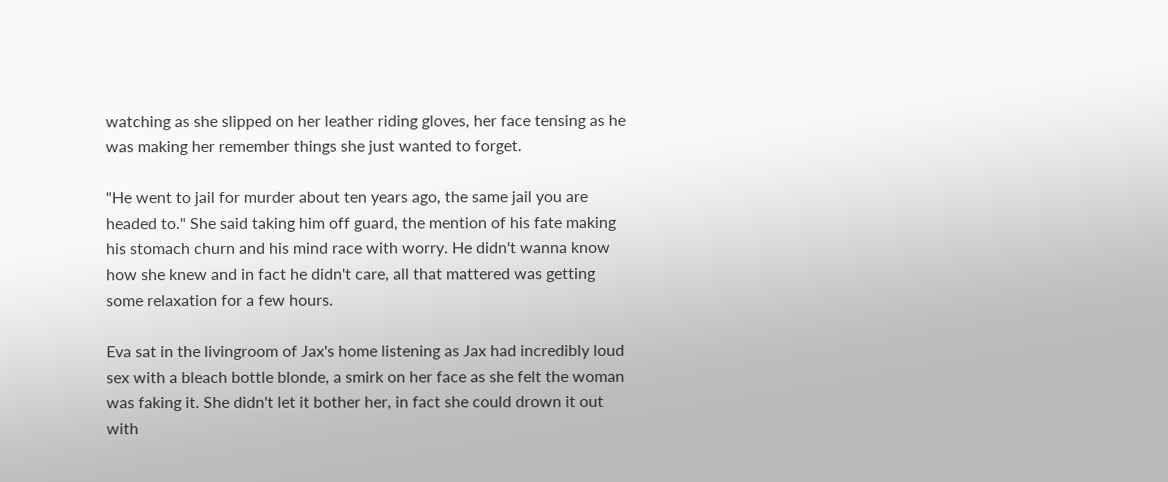watching as she slipped on her leather riding gloves, her face tensing as he was making her remember things she just wanted to forget.

"He went to jail for murder about ten years ago, the same jail you are headed to." She said taking him off guard, the mention of his fate making his stomach churn and his mind race with worry. He didn't wanna know how she knew and in fact he didn't care, all that mattered was getting some relaxation for a few hours.

Eva sat in the livingroom of Jax's home listening as Jax had incredibly loud sex with a bleach bottle blonde, a smirk on her face as she felt the woman was faking it. She didn't let it bother her, in fact she could drown it out with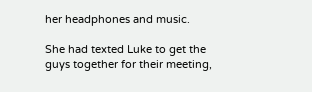her headphones and music.

She had texted Luke to get the guys together for their meeting,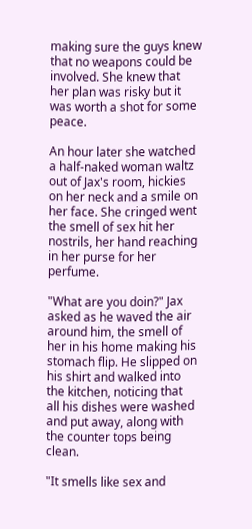making sure the guys knew that no weapons could be involved. She knew that her plan was risky but it was worth a shot for some peace.

An hour later she watched a half-naked woman waltz out of Jax's room, hickies on her neck and a smile on her face. She cringed went the smell of sex hit her nostrils, her hand reaching in her purse for her perfume.

"What are you doin?" Jax asked as he waved the air around him, the smell of her in his home making his stomach flip. He slipped on his shirt and walked into the kitchen, noticing that all his dishes were washed and put away, along with the counter tops being clean.

"It smells like sex and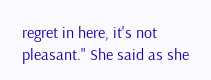regret in here, it's not pleasant." She said as she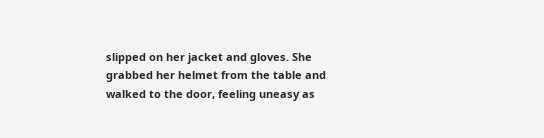slipped on her jacket and gloves. She grabbed her helmet from the table and walked to the door, feeling uneasy as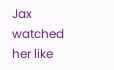Jax watched her like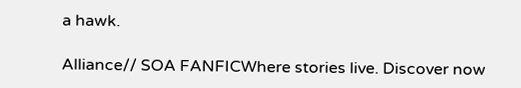a hawk.

Alliance// SOA FANFICWhere stories live. Discover now